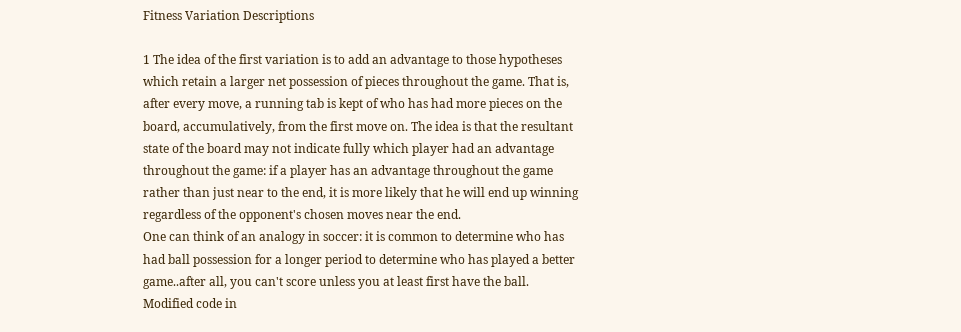Fitness Variation Descriptions

1 The idea of the first variation is to add an advantage to those hypotheses which retain a larger net possession of pieces throughout the game. That is, after every move, a running tab is kept of who has had more pieces on the board, accumulatively, from the first move on. The idea is that the resultant state of the board may not indicate fully which player had an advantage throughout the game: if a player has an advantage throughout the game rather than just near to the end, it is more likely that he will end up winning regardless of the opponent's chosen moves near the end.
One can think of an analogy in soccer: it is common to determine who has had ball possession for a longer period to determine who has played a better game..after all, you can't score unless you at least first have the ball.
Modified code in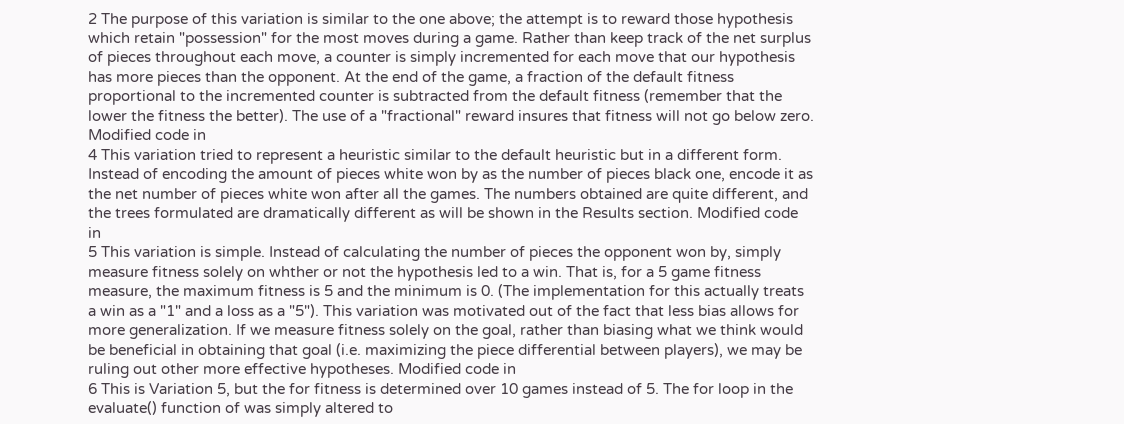2 The purpose of this variation is similar to the one above; the attempt is to reward those hypothesis which retain "possession" for the most moves during a game. Rather than keep track of the net surplus of pieces throughout each move, a counter is simply incremented for each move that our hypothesis has more pieces than the opponent. At the end of the game, a fraction of the default fitness proportional to the incremented counter is subtracted from the default fitness (remember that the lower the fitness the better). The use of a "fractional" reward insures that fitness will not go below zero. Modified code in
4 This variation tried to represent a heuristic similar to the default heuristic but in a different form. Instead of encoding the amount of pieces white won by as the number of pieces black one, encode it as the net number of pieces white won after all the games. The numbers obtained are quite different, and the trees formulated are dramatically different as will be shown in the Results section. Modified code in
5 This variation is simple. Instead of calculating the number of pieces the opponent won by, simply measure fitness solely on whther or not the hypothesis led to a win. That is, for a 5 game fitness measure, the maximum fitness is 5 and the minimum is 0. (The implementation for this actually treats a win as a "1" and a loss as a "5"). This variation was motivated out of the fact that less bias allows for more generalization. If we measure fitness solely on the goal, rather than biasing what we think would be beneficial in obtaining that goal (i.e. maximizing the piece differential between players), we may be ruling out other more effective hypotheses. Modified code in
6 This is Variation 5, but the for fitness is determined over 10 games instead of 5. The for loop in the evaluate() function of was simply altered to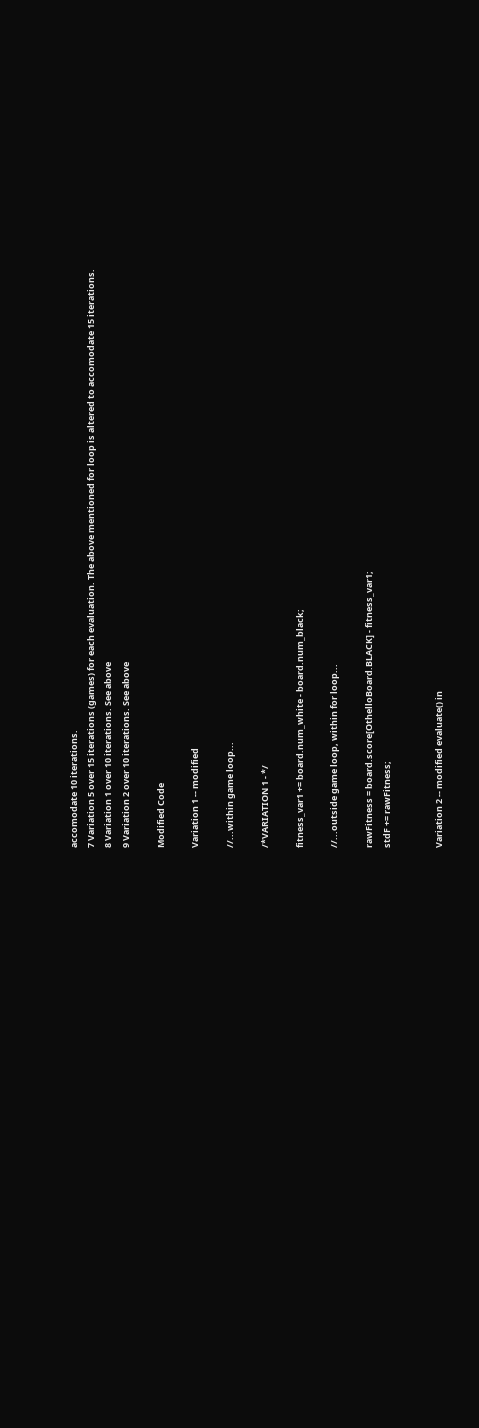accomodate 10 iterations.
7 Variation 5 over 15 iterations (games) for each evaluation. The above mentioned for loop is altered to accomodate 15 iterations.
8 Variation 1 over 10 iterations. See above
9 Variation 2 over 10 iterations. See above

Modified Code

Variation 1 -- modified

//...within game loop...

/*VARIATION 1 - */

fitness_var1 += board.num_white - board.num_black;

//...outside game loop, within for loop...

rawFitness = board.score[OthelloBoard.BLACK] - fitness_var1;
stdF += rawFitness;


Variation 2 -- modified evaluate() in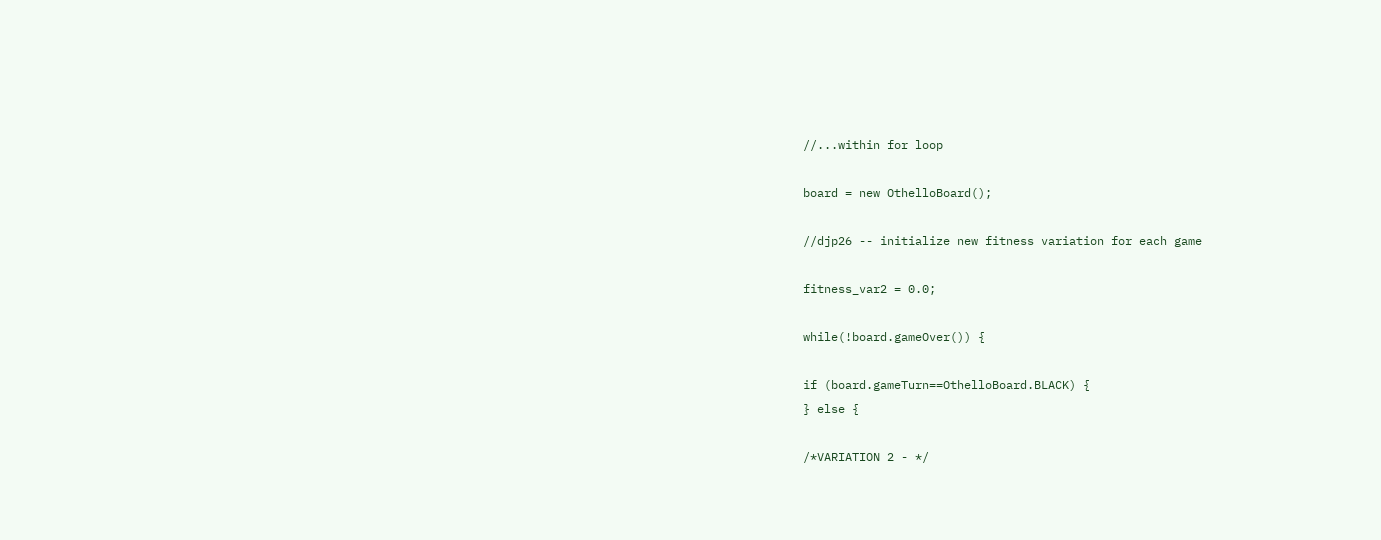//...within for loop

board = new OthelloBoard();

//djp26 -- initialize new fitness variation for each game

fitness_var2 = 0.0;

while(!board.gameOver()) {

if (board.gameTurn==OthelloBoard.BLACK) {
} else {

/*VARIATION 2 - */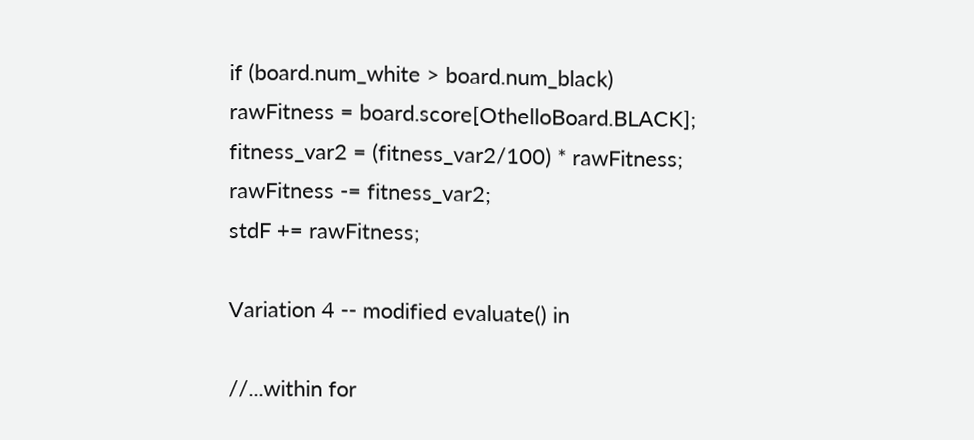if (board.num_white > board.num_black)
rawFitness = board.score[OthelloBoard.BLACK];
fitness_var2 = (fitness_var2/100) * rawFitness;
rawFitness -= fitness_var2;
stdF += rawFitness;

Variation 4 -- modified evaluate() in

//...within for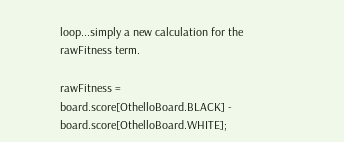loop...simply a new calculation for the rawFitness term.

rawFitness = board.score[OthelloBoard.BLACK] - board.score[OthelloBoard.WHITE];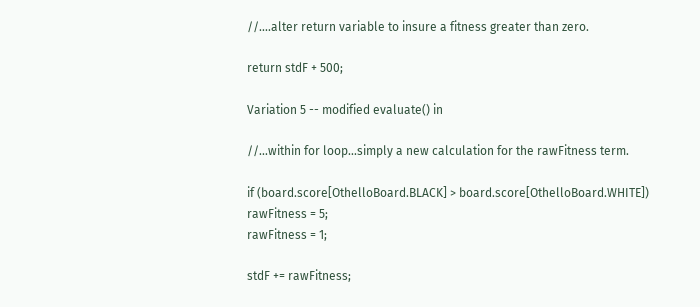//....alter return variable to insure a fitness greater than zero.

return stdF + 500;

Variation 5 -- modified evaluate() in

//...within for loop...simply a new calculation for the rawFitness term.

if (board.score[OthelloBoard.BLACK] > board.score[OthelloBoard.WHITE])
rawFitness = 5;
rawFitness = 1;

stdF += rawFitness;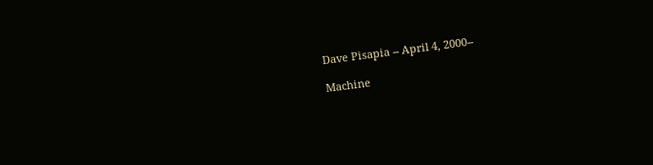Dave Pisapia -- April 4, 2000--

Machine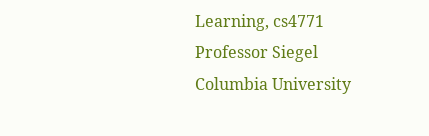Learning, cs4771
Professor Siegel
Columbia University